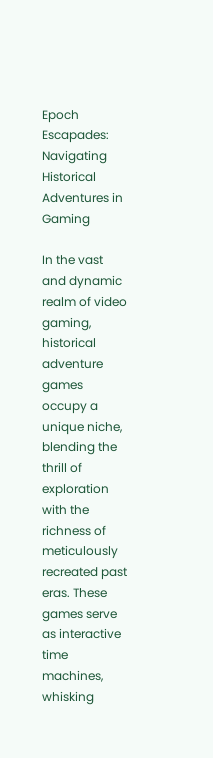Epoch Escapades: Navigating Historical Adventures in Gaming

In the vast and dynamic realm of video gaming, historical adventure games occupy a unique niche, blending the thrill of exploration with the richness of meticulously recreated past eras. These games serve as interactive time machines, whisking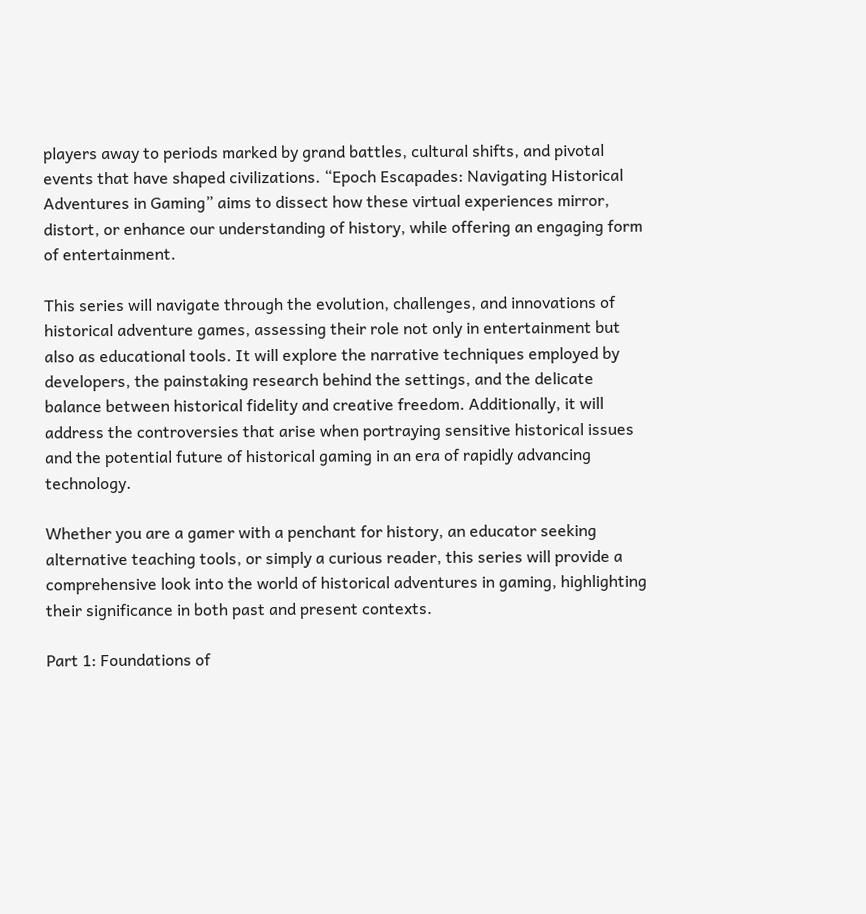players away to periods marked by grand battles, cultural shifts, and pivotal events that have shaped civilizations. “Epoch Escapades: Navigating Historical Adventures in Gaming” aims to dissect how these virtual experiences mirror, distort, or enhance our understanding of history, while offering an engaging form of entertainment.

This series will navigate through the evolution, challenges, and innovations of historical adventure games, assessing their role not only in entertainment but also as educational tools. It will explore the narrative techniques employed by developers, the painstaking research behind the settings, and the delicate balance between historical fidelity and creative freedom. Additionally, it will address the controversies that arise when portraying sensitive historical issues and the potential future of historical gaming in an era of rapidly advancing technology.

Whether you are a gamer with a penchant for history, an educator seeking alternative teaching tools, or simply a curious reader, this series will provide a comprehensive look into the world of historical adventures in gaming, highlighting their significance in both past and present contexts.

Part 1: Foundations of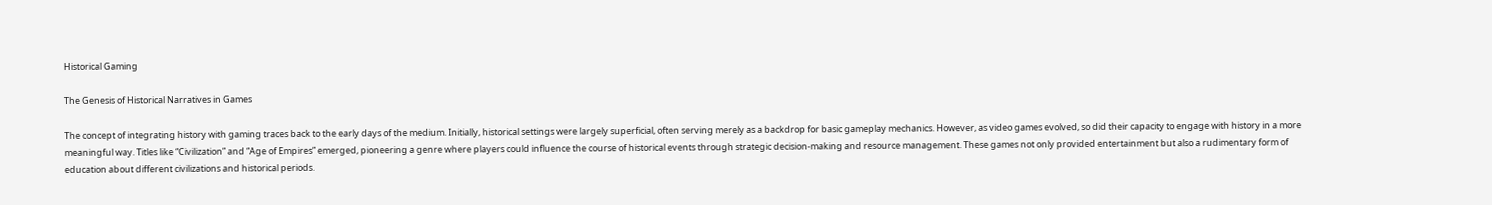Historical Gaming

The Genesis of Historical Narratives in Games

The concept of integrating history with gaming traces back to the early days of the medium. Initially, historical settings were largely superficial, often serving merely as a backdrop for basic gameplay mechanics. However, as video games evolved, so did their capacity to engage with history in a more meaningful way. Titles like “Civilization” and “Age of Empires” emerged, pioneering a genre where players could influence the course of historical events through strategic decision-making and resource management. These games not only provided entertainment but also a rudimentary form of education about different civilizations and historical periods.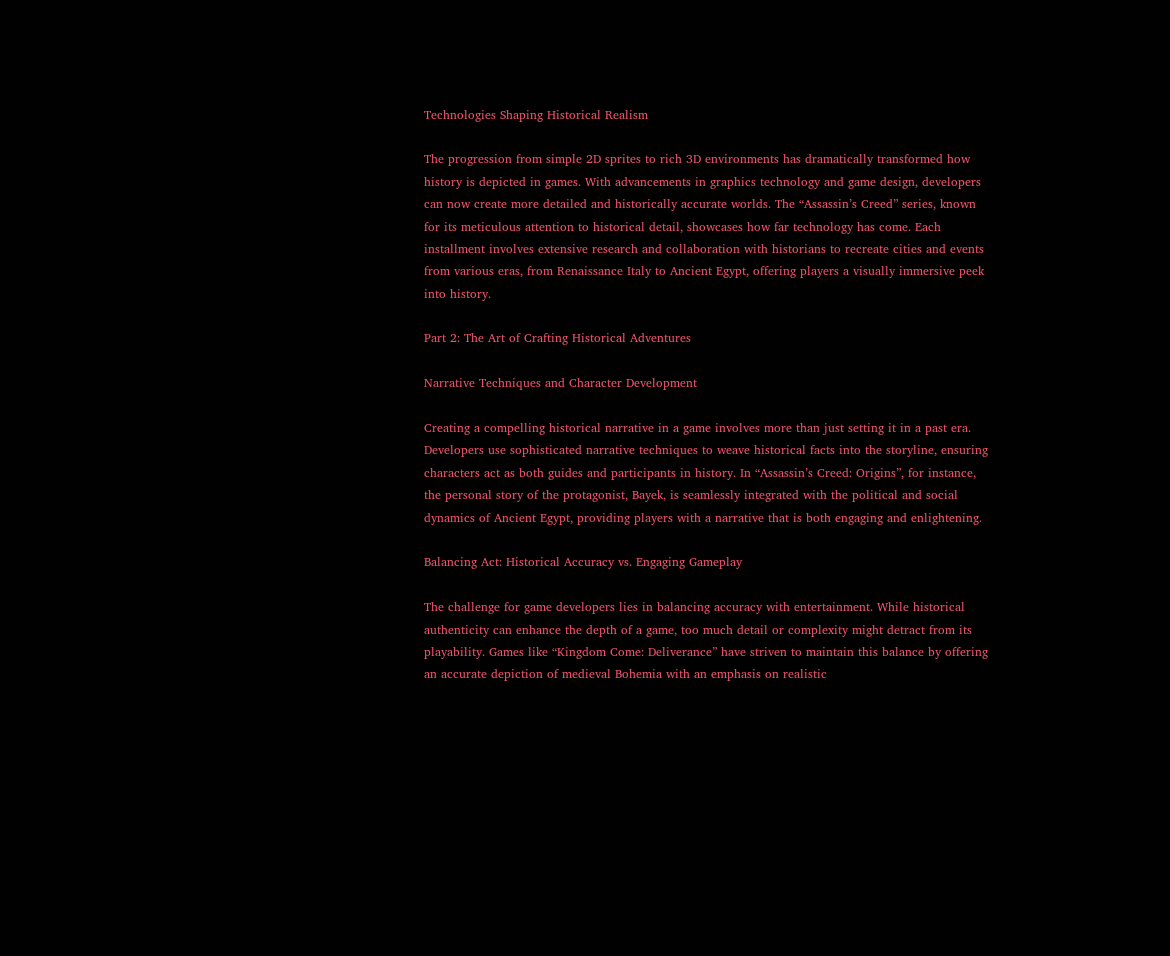Technologies Shaping Historical Realism

The progression from simple 2D sprites to rich 3D environments has dramatically transformed how history is depicted in games. With advancements in graphics technology and game design, developers can now create more detailed and historically accurate worlds. The “Assassin’s Creed” series, known for its meticulous attention to historical detail, showcases how far technology has come. Each installment involves extensive research and collaboration with historians to recreate cities and events from various eras, from Renaissance Italy to Ancient Egypt, offering players a visually immersive peek into history.

Part 2: The Art of Crafting Historical Adventures

Narrative Techniques and Character Development

Creating a compelling historical narrative in a game involves more than just setting it in a past era. Developers use sophisticated narrative techniques to weave historical facts into the storyline, ensuring characters act as both guides and participants in history. In “Assassin’s Creed: Origins”, for instance, the personal story of the protagonist, Bayek, is seamlessly integrated with the political and social dynamics of Ancient Egypt, providing players with a narrative that is both engaging and enlightening.

Balancing Act: Historical Accuracy vs. Engaging Gameplay

The challenge for game developers lies in balancing accuracy with entertainment. While historical authenticity can enhance the depth of a game, too much detail or complexity might detract from its playability. Games like “Kingdom Come: Deliverance” have striven to maintain this balance by offering an accurate depiction of medieval Bohemia with an emphasis on realistic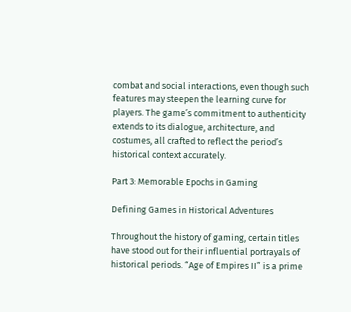combat and social interactions, even though such features may steepen the learning curve for players. The game’s commitment to authenticity extends to its dialogue, architecture, and costumes, all crafted to reflect the period’s historical context accurately.

Part 3: Memorable Epochs in Gaming

Defining Games in Historical Adventures

Throughout the history of gaming, certain titles have stood out for their influential portrayals of historical periods. “Age of Empires II” is a prime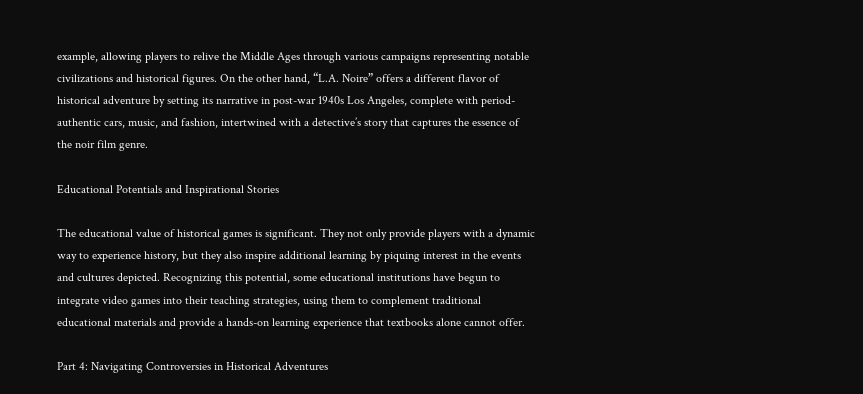example, allowing players to relive the Middle Ages through various campaigns representing notable civilizations and historical figures. On the other hand, “L.A. Noire” offers a different flavor of historical adventure by setting its narrative in post-war 1940s Los Angeles, complete with period-authentic cars, music, and fashion, intertwined with a detective’s story that captures the essence of the noir film genre.

Educational Potentials and Inspirational Stories

The educational value of historical games is significant. They not only provide players with a dynamic way to experience history, but they also inspire additional learning by piquing interest in the events and cultures depicted. Recognizing this potential, some educational institutions have begun to integrate video games into their teaching strategies, using them to complement traditional educational materials and provide a hands-on learning experience that textbooks alone cannot offer.

Part 4: Navigating Controversies in Historical Adventures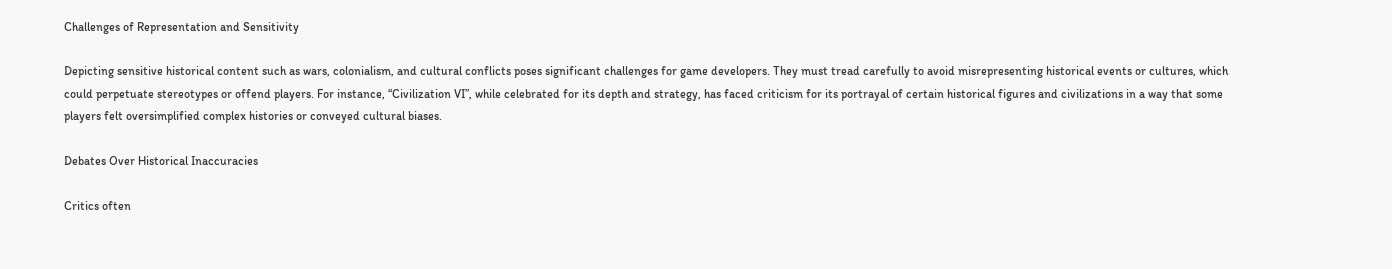Challenges of Representation and Sensitivity

Depicting sensitive historical content such as wars, colonialism, and cultural conflicts poses significant challenges for game developers. They must tread carefully to avoid misrepresenting historical events or cultures, which could perpetuate stereotypes or offend players. For instance, “Civilization VI”, while celebrated for its depth and strategy, has faced criticism for its portrayal of certain historical figures and civilizations in a way that some players felt oversimplified complex histories or conveyed cultural biases.

Debates Over Historical Inaccuracies

Critics often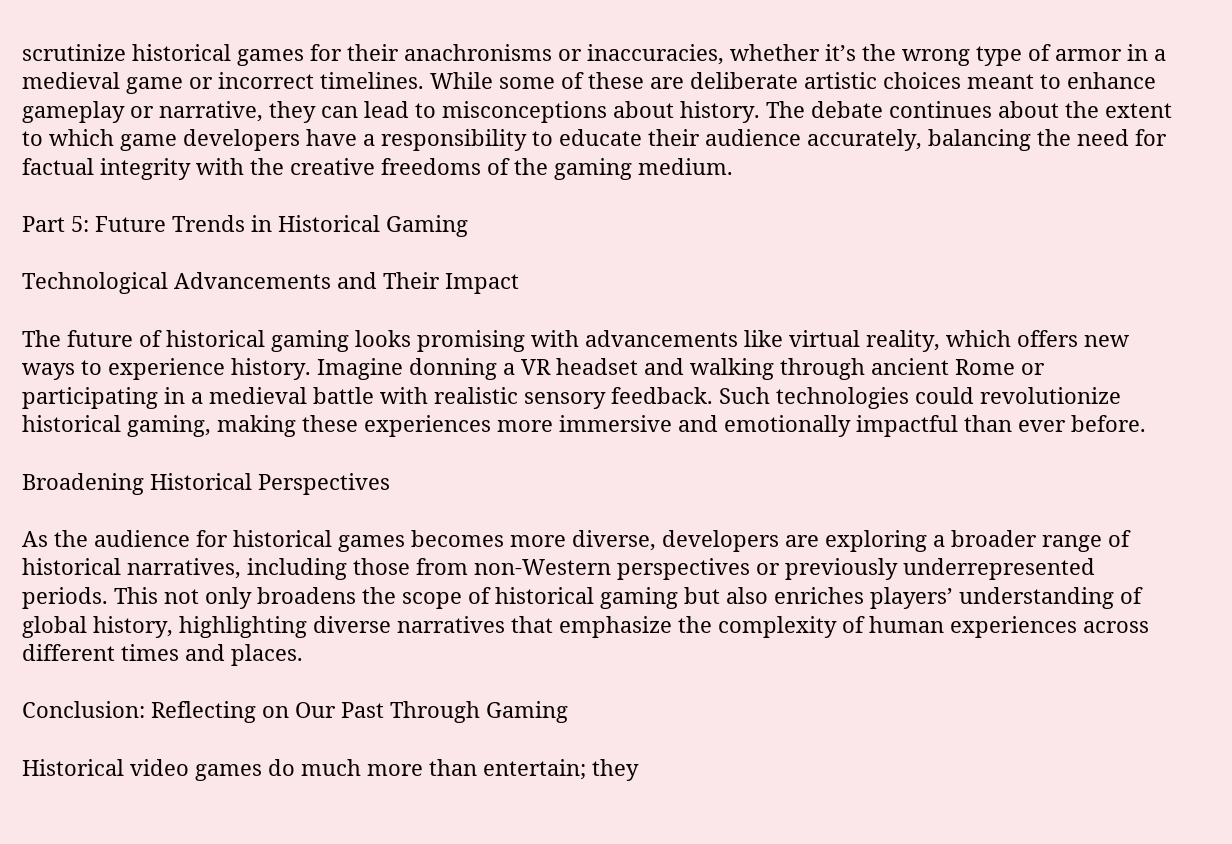scrutinize historical games for their anachronisms or inaccuracies, whether it’s the wrong type of armor in a medieval game or incorrect timelines. While some of these are deliberate artistic choices meant to enhance gameplay or narrative, they can lead to misconceptions about history. The debate continues about the extent to which game developers have a responsibility to educate their audience accurately, balancing the need for factual integrity with the creative freedoms of the gaming medium.

Part 5: Future Trends in Historical Gaming

Technological Advancements and Their Impact

The future of historical gaming looks promising with advancements like virtual reality, which offers new ways to experience history. Imagine donning a VR headset and walking through ancient Rome or participating in a medieval battle with realistic sensory feedback. Such technologies could revolutionize historical gaming, making these experiences more immersive and emotionally impactful than ever before.

Broadening Historical Perspectives

As the audience for historical games becomes more diverse, developers are exploring a broader range of historical narratives, including those from non-Western perspectives or previously underrepresented periods. This not only broadens the scope of historical gaming but also enriches players’ understanding of global history, highlighting diverse narratives that emphasize the complexity of human experiences across different times and places.

Conclusion: Reflecting on Our Past Through Gaming

Historical video games do much more than entertain; they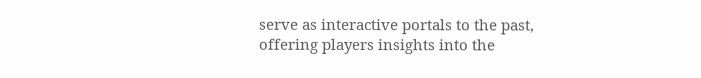serve as interactive portals to the past, offering players insights into the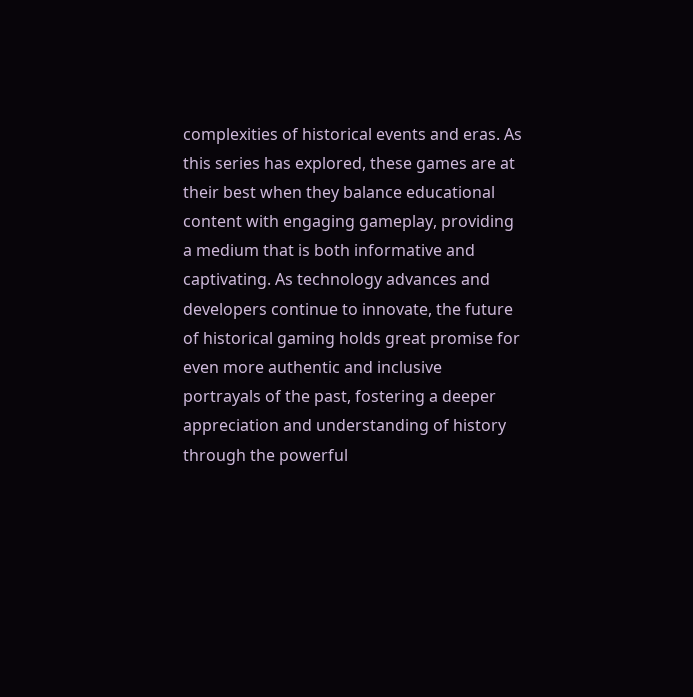complexities of historical events and eras. As this series has explored, these games are at their best when they balance educational content with engaging gameplay, providing a medium that is both informative and captivating. As technology advances and developers continue to innovate, the future of historical gaming holds great promise for even more authentic and inclusive portrayals of the past, fostering a deeper appreciation and understanding of history through the powerful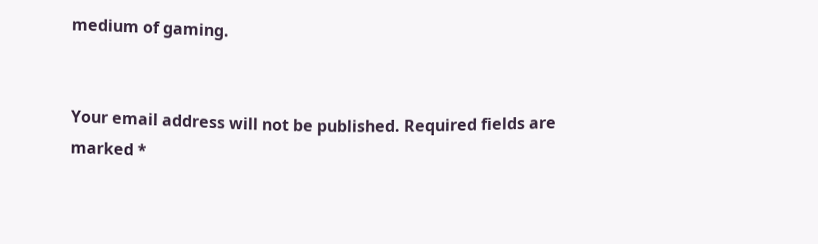medium of gaming.


Your email address will not be published. Required fields are marked *